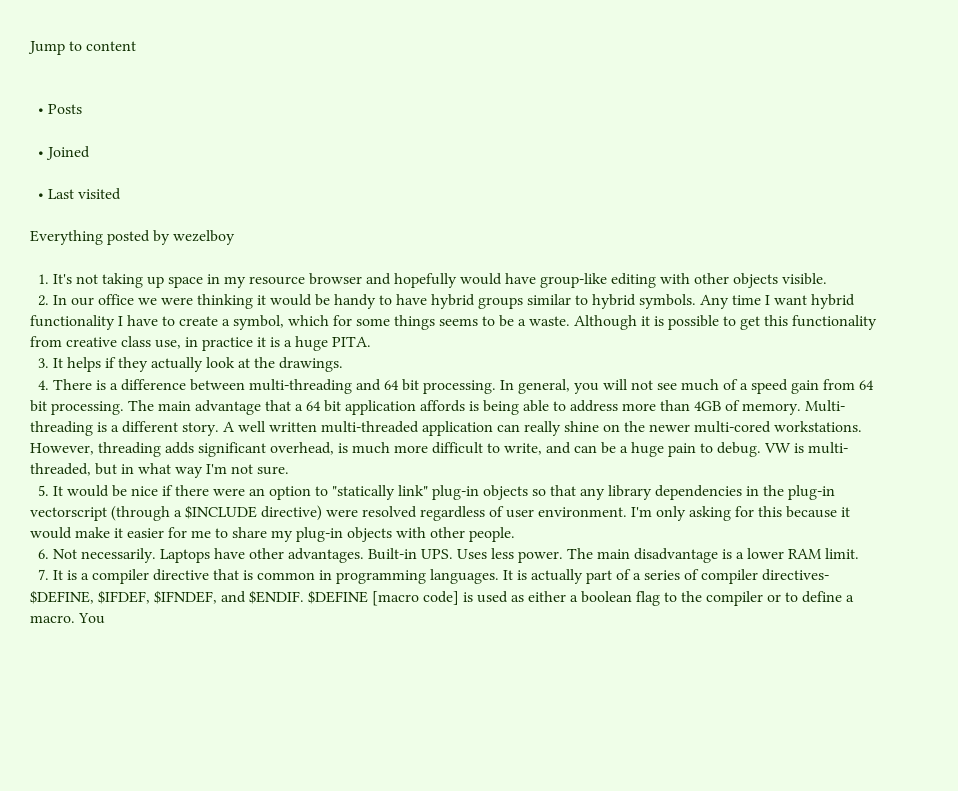Jump to content


  • Posts

  • Joined

  • Last visited

Everything posted by wezelboy

  1. It's not taking up space in my resource browser and hopefully would have group-like editing with other objects visible.
  2. In our office we were thinking it would be handy to have hybrid groups similar to hybrid symbols. Any time I want hybrid functionality I have to create a symbol, which for some things seems to be a waste. Although it is possible to get this functionality from creative class use, in practice it is a huge PITA.
  3. It helps if they actually look at the drawings.
  4. There is a difference between multi-threading and 64 bit processing. In general, you will not see much of a speed gain from 64 bit processing. The main advantage that a 64 bit application affords is being able to address more than 4GB of memory. Multi-threading is a different story. A well written multi-threaded application can really shine on the newer multi-cored workstations. However, threading adds significant overhead, is much more difficult to write, and can be a huge pain to debug. VW is multi-threaded, but in what way I'm not sure.
  5. It would be nice if there were an option to "statically link" plug-in objects so that any library dependencies in the plug-in vectorscript (through a $INCLUDE directive) were resolved regardless of user environment. I'm only asking for this because it would make it easier for me to share my plug-in objects with other people.
  6. Not necessarily. Laptops have other advantages. Built-in UPS. Uses less power. The main disadvantage is a lower RAM limit.
  7. It is a compiler directive that is common in programming languages. It is actually part of a series of compiler directives- $DEFINE, $IFDEF, $IFNDEF, and $ENDIF. $DEFINE [macro code] is used as either a boolean flag to the compiler or to define a macro. You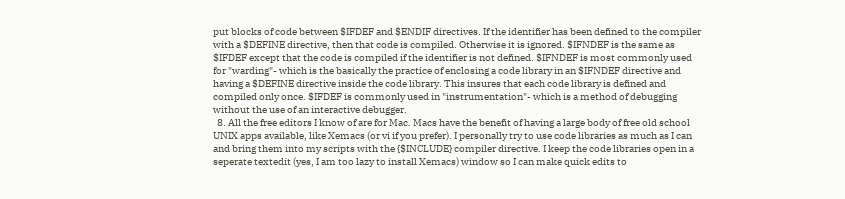put blocks of code between $IFDEF and $ENDIF directives. If the identifier has been defined to the compiler with a $DEFINE directive, then that code is compiled. Otherwise it is ignored. $IFNDEF is the same as $IFDEF except that the code is compiled if the identifier is not defined. $IFNDEF is most commonly used for "warding"- which is the basically the practice of enclosing a code library in an $IFNDEF directive and having a $DEFINE directive inside the code library. This insures that each code library is defined and compiled only once. $IFDEF is commonly used in "instrumentation"- which is a method of debugging without the use of an interactive debugger.
  8. All the free editors I know of are for Mac. Macs have the benefit of having a large body of free old school UNIX apps available, like Xemacs (or vi if you prefer). I personally try to use code libraries as much as I can and bring them into my scripts with the {$INCLUDE} compiler directive. I keep the code libraries open in a seperate textedit (yes, I am too lazy to install Xemacs) window so I can make quick edits to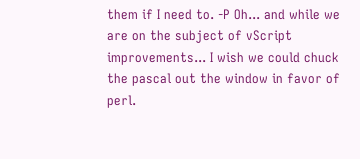them if I need to. -P Oh... and while we are on the subject of vScript improvements... I wish we could chuck the pascal out the window in favor of perl.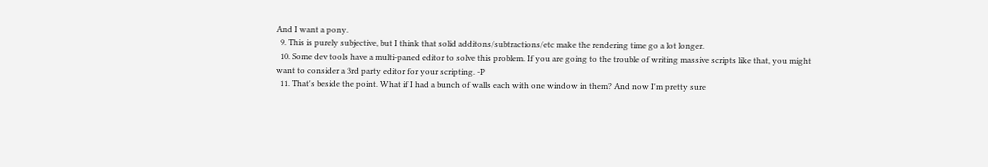And I want a pony.
  9. This is purely subjective, but I think that solid additons/subtractions/etc make the rendering time go a lot longer.
  10. Some dev tools have a multi-paned editor to solve this problem. If you are going to the trouble of writing massive scripts like that, you might want to consider a 3rd party editor for your scripting. -P
  11. That's beside the point. What if I had a bunch of walls each with one window in them? And now I'm pretty sure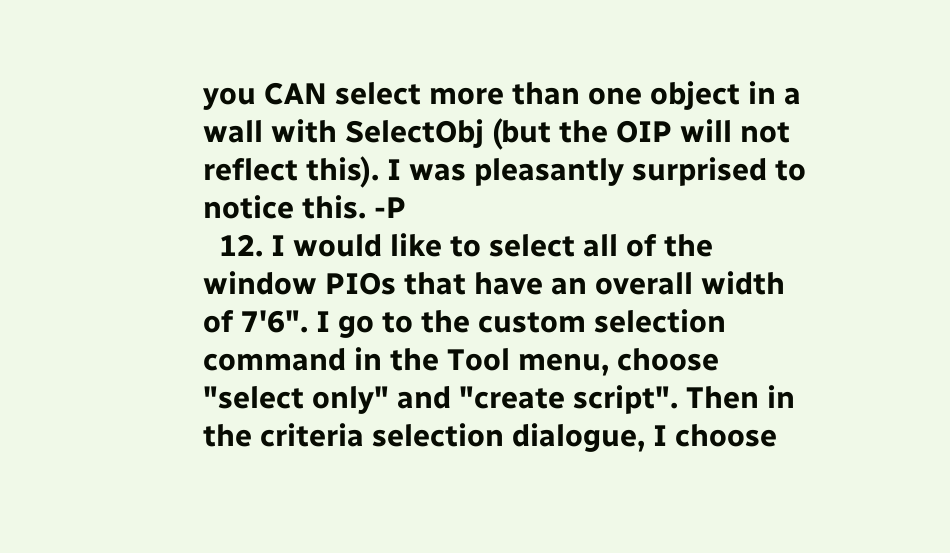you CAN select more than one object in a wall with SelectObj (but the OIP will not reflect this). I was pleasantly surprised to notice this. -P
  12. I would like to select all of the window PIOs that have an overall width of 7'6". I go to the custom selection command in the Tool menu, choose "select only" and "create script". Then in the criteria selection dialogue, I choose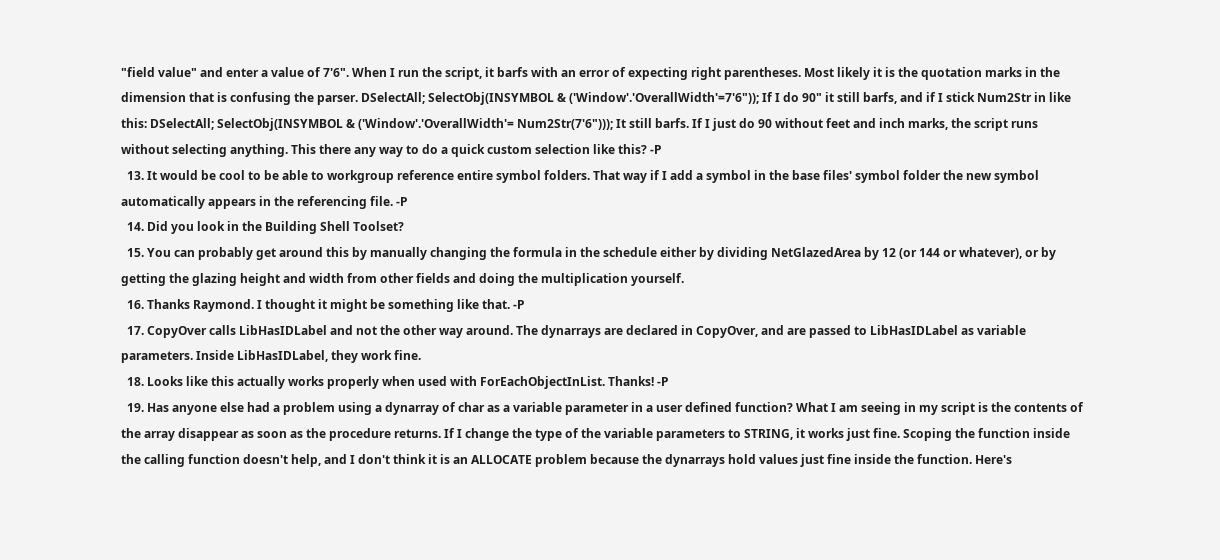"field value" and enter a value of 7'6". When I run the script, it barfs with an error of expecting right parentheses. Most likely it is the quotation marks in the dimension that is confusing the parser. DSelectAll; SelectObj(INSYMBOL & ('Window'.'OverallWidth'=7'6")); If I do 90" it still barfs, and if I stick Num2Str in like this: DSelectAll; SelectObj(INSYMBOL & ('Window'.'OverallWidth'= Num2Str(7'6"))); It still barfs. If I just do 90 without feet and inch marks, the script runs without selecting anything. This there any way to do a quick custom selection like this? -P
  13. It would be cool to be able to workgroup reference entire symbol folders. That way if I add a symbol in the base files' symbol folder the new symbol automatically appears in the referencing file. -P
  14. Did you look in the Building Shell Toolset?
  15. You can probably get around this by manually changing the formula in the schedule either by dividing NetGlazedArea by 12 (or 144 or whatever), or by getting the glazing height and width from other fields and doing the multiplication yourself.
  16. Thanks Raymond. I thought it might be something like that. -P
  17. CopyOver calls LibHasIDLabel and not the other way around. The dynarrays are declared in CopyOver, and are passed to LibHasIDLabel as variable parameters. Inside LibHasIDLabel, they work fine.
  18. Looks like this actually works properly when used with ForEachObjectInList. Thanks! -P
  19. Has anyone else had a problem using a dynarray of char as a variable parameter in a user defined function? What I am seeing in my script is the contents of the array disappear as soon as the procedure returns. If I change the type of the variable parameters to STRING, it works just fine. Scoping the function inside the calling function doesn't help, and I don't think it is an ALLOCATE problem because the dynarrays hold values just fine inside the function. Here's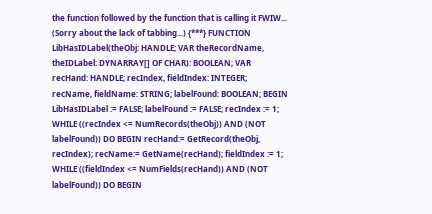the function followed by the function that is calling it FWIW... (Sorry about the lack of tabbing...) {***} FUNCTION LibHasIDLabel(theObj: HANDLE; VAR theRecordName, theIDLabel: DYNARRAY[] OF CHAR): BOOLEAN; VAR recHand: HANDLE; recIndex, fieldIndex: INTEGER; recName, fieldName: STRING; labelFound: BOOLEAN; BEGIN LibHasIDLabel := FALSE; labelFound := FALSE; recIndex := 1; WHILE ((recIndex <= NumRecords(theObj)) AND (NOT labelFound)) DO BEGIN recHand:= GetRecord(theObj, recIndex); recName:= GetName(recHand); fieldIndex := 1; WHILE ((fieldIndex <= NumFields(recHand)) AND (NOT labelFound)) DO BEGIN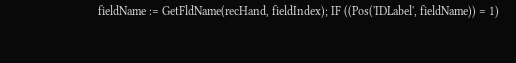fieldName := GetFldName(recHand, fieldIndex); IF ((Pos('IDLabel', fieldName)) = 1)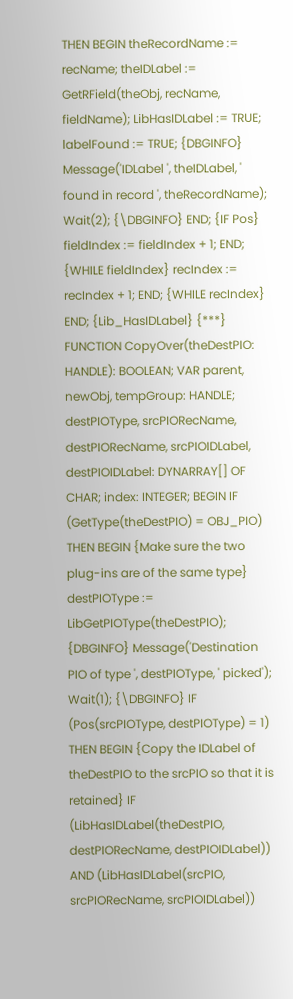THEN BEGIN theRecordName := recName; theIDLabel := GetRField(theObj, recName, fieldName); LibHasIDLabel := TRUE; labelFound := TRUE; {DBGINFO} Message('IDLabel ', theIDLabel, ' found in record ', theRecordName); Wait(2); {\DBGINFO} END; {IF Pos} fieldIndex := fieldIndex + 1; END; {WHILE fieldIndex} recIndex := recIndex + 1; END; {WHILE recIndex} END; {Lib_HasIDLabel} {***} FUNCTION CopyOver(theDestPIO: HANDLE): BOOLEAN; VAR parent, newObj, tempGroup: HANDLE; destPIOType, srcPIORecName, destPIORecName, srcPIOIDLabel, destPIOIDLabel: DYNARRAY[] OF CHAR; index: INTEGER; BEGIN IF (GetType(theDestPIO) = OBJ_PIO) THEN BEGIN {Make sure the two plug-ins are of the same type} destPIOType := LibGetPIOType(theDestPIO); {DBGINFO} Message('Destination PIO of type ', destPIOType, ' picked'); Wait(1); {\DBGINFO} IF (Pos(srcPIOType, destPIOType) = 1) THEN BEGIN {Copy the IDLabel of theDestPIO to the srcPIO so that it is retained} IF (LibHasIDLabel(theDestPIO, destPIORecName, destPIOIDLabel)) AND (LibHasIDLabel(srcPIO, srcPIORecName, srcPIOIDLabel))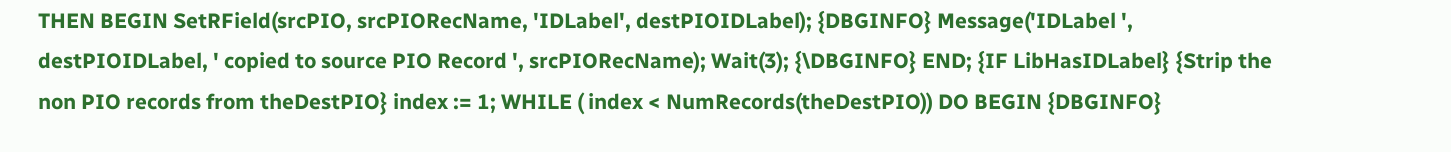THEN BEGIN SetRField(srcPIO, srcPIORecName, 'IDLabel', destPIOIDLabel); {DBGINFO} Message('IDLabel ', destPIOIDLabel, ' copied to source PIO Record ', srcPIORecName); Wait(3); {\DBGINFO} END; {IF LibHasIDLabel} {Strip the non PIO records from theDestPIO} index := 1; WHILE ( index < NumRecords(theDestPIO)) DO BEGIN {DBGINFO}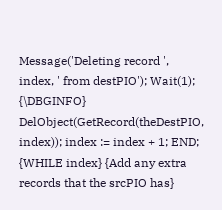Message('Deleting record ', index, ' from destPIO'); Wait(1); {\DBGINFO} DelObject(GetRecord(theDestPIO, index)); index := index + 1; END; {WHILE index} {Add any extra records that the srcPIO has}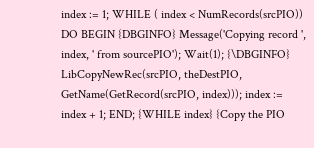index := 1; WHILE ( index < NumRecords(srcPIO)) DO BEGIN {DBGINFO} Message('Copying record ', index, ' from sourcePIO'); Wait(1); {\DBGINFO} LibCopyNewRec(srcPIO, theDestPIO, GetName(GetRecord(srcPIO, index))); index := index + 1; END; {WHILE index} {Copy the PIO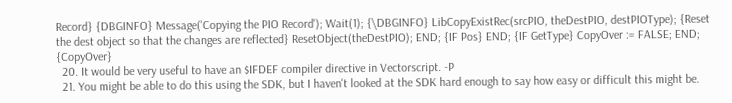Record} {DBGINFO} Message('Copying the PIO Record'); Wait(1); {\DBGINFO} LibCopyExistRec(srcPIO, theDestPIO, destPIOType); {Reset the dest object so that the changes are reflected} ResetObject(theDestPIO); END; {IF Pos} END; {IF GetType} CopyOver := FALSE; END; {CopyOver}
  20. It would be very useful to have an $IFDEF compiler directive in Vectorscript. -P
  21. You might be able to do this using the SDK, but I haven't looked at the SDK hard enough to say how easy or difficult this might be.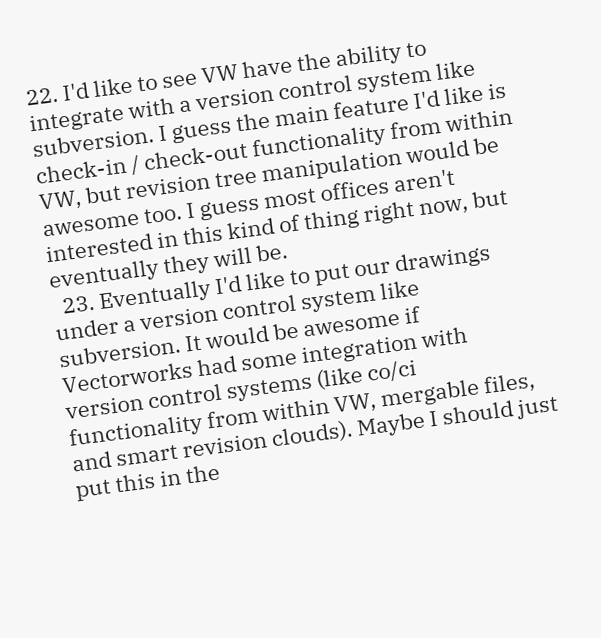22. I'd like to see VW have the ability to integrate with a version control system like subversion. I guess the main feature I'd like is check-in / check-out functionality from within VW, but revision tree manipulation would be awesome too. I guess most offices aren't interested in this kind of thing right now, but eventually they will be.
  23. Eventually I'd like to put our drawings under a version control system like subversion. It would be awesome if Vectorworks had some integration with version control systems (like co/ci functionality from within VW, mergable files, and smart revision clouds). Maybe I should just put this in the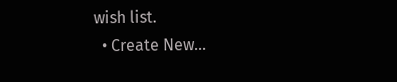wish list.
  • Create New...